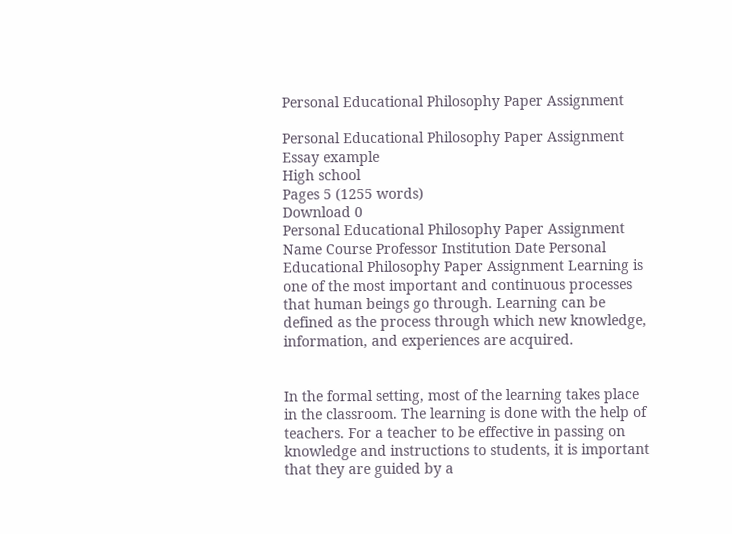Personal Educational Philosophy Paper Assignment

Personal Educational Philosophy Paper Assignment Essay example
High school
Pages 5 (1255 words)
Download 0
Personal Educational Philosophy Paper Assignment Name Course Professor Institution Date Personal Educational Philosophy Paper Assignment Learning is one of the most important and continuous processes that human beings go through. Learning can be defined as the process through which new knowledge, information, and experiences are acquired.


In the formal setting, most of the learning takes place in the classroom. The learning is done with the help of teachers. For a teacher to be effective in passing on knowledge and instructions to students, it is important that they are guided by a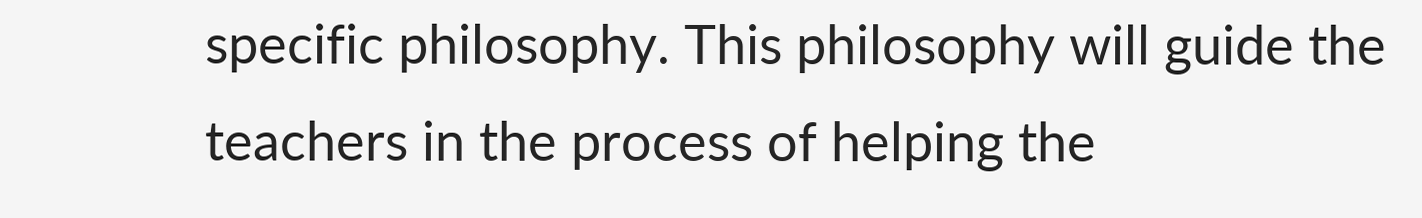specific philosophy. This philosophy will guide the teachers in the process of helping the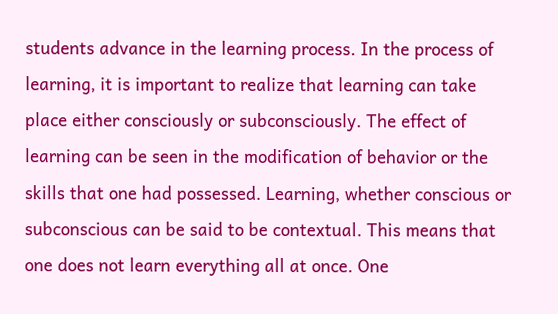students advance in the learning process. In the process of learning, it is important to realize that learning can take place either consciously or subconsciously. The effect of learning can be seen in the modification of behavior or the skills that one had possessed. Learning, whether conscious or subconscious can be said to be contextual. This means that one does not learn everything all at once. One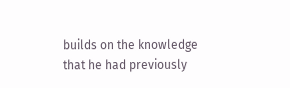builds on the knowledge that he had previously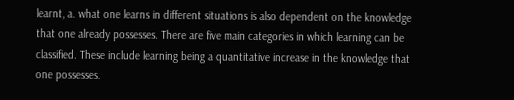learnt, a. what one learns in different situations is also dependent on the knowledge that one already possesses. There are five main categories in which learning can be classified. These include learning being a quantitative increase in the knowledge that one possesses.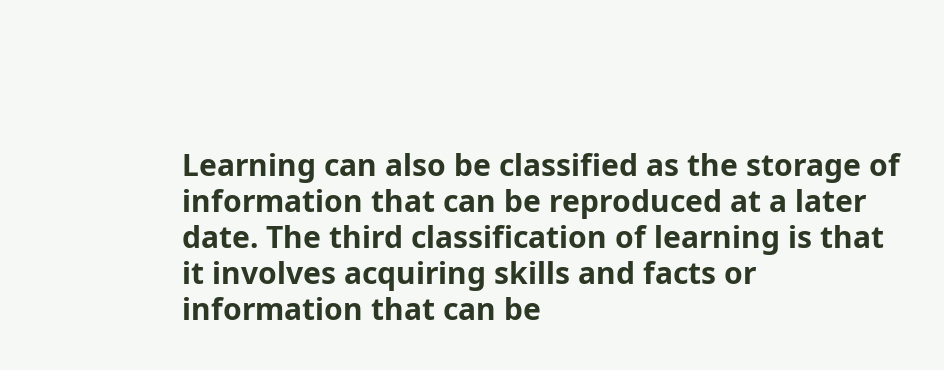Learning can also be classified as the storage of information that can be reproduced at a later date. The third classification of learning is that it involves acquiring skills and facts or information that can be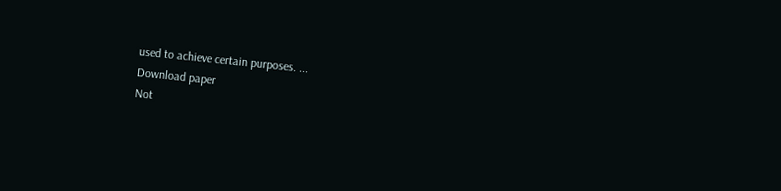used to achieve certain purposes. ...
Download paper
Not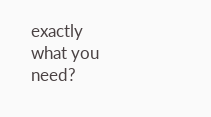exactly what you need?